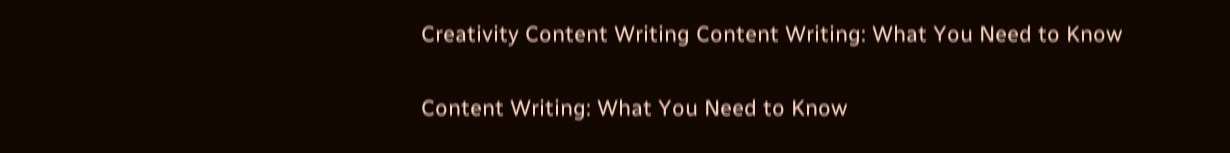Creativity Content Writing Content Writing: What You Need to Know

Content Writing: What You Need to Know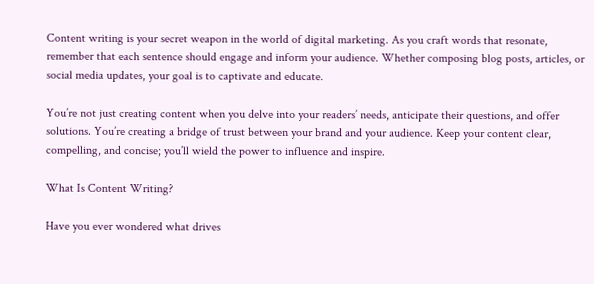Content writing is your secret weapon in the world of digital marketing. As you craft words that resonate, remember that each sentence should engage and inform your audience. Whether composing blog posts, articles, or social media updates, your goal is to captivate and educate.

You’re not just creating content when you delve into your readers’ needs, anticipate their questions, and offer solutions. You’re creating a bridge of trust between your brand and your audience. Keep your content clear, compelling, and concise; you’ll wield the power to influence and inspire.

What Is Content Writing?

Have you ever wondered what drives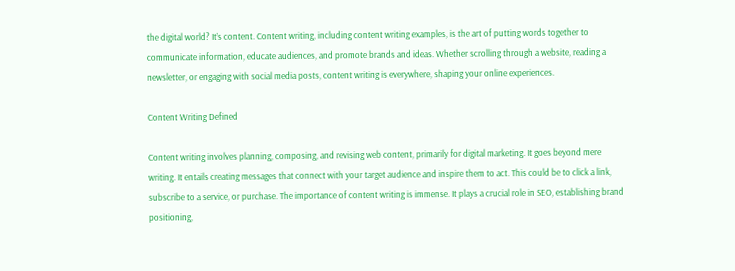the digital world? It’s content. Content writing, including content writing examples, is the art of putting words together to communicate information, educate audiences, and promote brands and ideas. Whether scrolling through a website, reading a newsletter, or engaging with social media posts, content writing is everywhere, shaping your online experiences.

Content Writing Defined

Content writing involves planning, composing, and revising web content, primarily for digital marketing. It goes beyond mere writing. It entails creating messages that connect with your target audience and inspire them to act. This could be to click a link, subscribe to a service, or purchase. The importance of content writing is immense. It plays a crucial role in SEO, establishing brand positioning,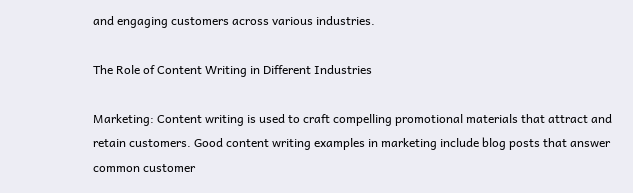and engaging customers across various industries.

The Role of Content Writing in Different Industries

Marketing: Content writing is used to craft compelling promotional materials that attract and retain customers. Good content writing examples in marketing include blog posts that answer common customer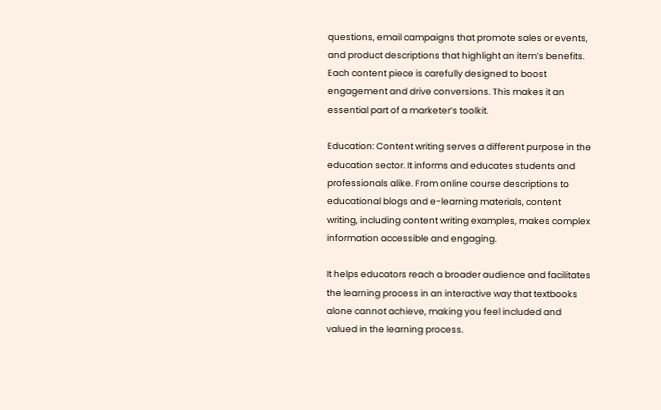questions, email campaigns that promote sales or events, and product descriptions that highlight an item’s benefits. Each content piece is carefully designed to boost engagement and drive conversions. This makes it an essential part of a marketer’s toolkit.

Education: Content writing serves a different purpose in the education sector. It informs and educates students and professionals alike. From online course descriptions to educational blogs and e-learning materials, content writing, including content writing examples, makes complex information accessible and engaging.

It helps educators reach a broader audience and facilitates the learning process in an interactive way that textbooks alone cannot achieve, making you feel included and valued in the learning process.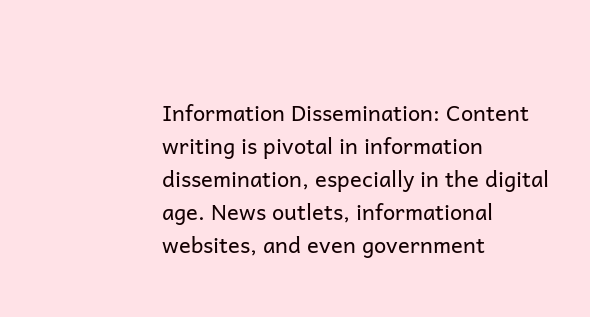Information Dissemination: Content writing is pivotal in information dissemination, especially in the digital age. News outlets, informational websites, and even government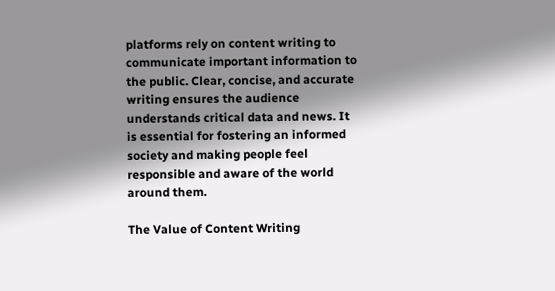platforms rely on content writing to communicate important information to the public. Clear, concise, and accurate writing ensures the audience understands critical data and news. It is essential for fostering an informed society and making people feel responsible and aware of the world around them.

The Value of Content Writing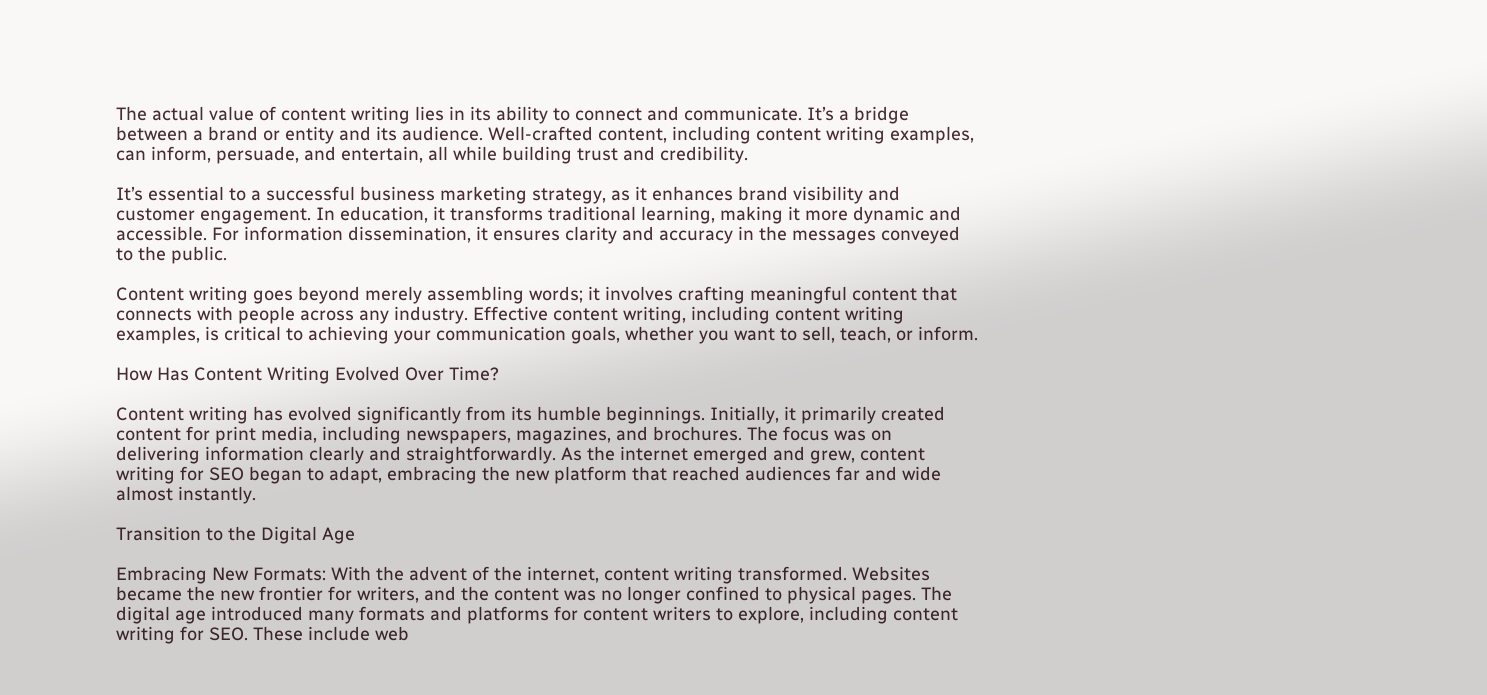The actual value of content writing lies in its ability to connect and communicate. It’s a bridge between a brand or entity and its audience. Well-crafted content, including content writing examples, can inform, persuade, and entertain, all while building trust and credibility.

It’s essential to a successful business marketing strategy, as it enhances brand visibility and customer engagement. In education, it transforms traditional learning, making it more dynamic and accessible. For information dissemination, it ensures clarity and accuracy in the messages conveyed to the public.

Content writing goes beyond merely assembling words; it involves crafting meaningful content that connects with people across any industry. Effective content writing, including content writing examples, is critical to achieving your communication goals, whether you want to sell, teach, or inform.

How Has Content Writing Evolved Over Time?

Content writing has evolved significantly from its humble beginnings. Initially, it primarily created content for print media, including newspapers, magazines, and brochures. The focus was on delivering information clearly and straightforwardly. As the internet emerged and grew, content writing for SEO began to adapt, embracing the new platform that reached audiences far and wide almost instantly.

Transition to the Digital Age

Embracing New Formats: With the advent of the internet, content writing transformed. Websites became the new frontier for writers, and the content was no longer confined to physical pages. The digital age introduced many formats and platforms for content writers to explore, including content writing for SEO. These include web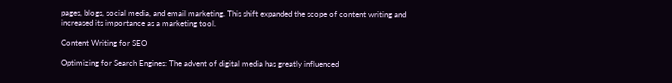pages, blogs, social media, and email marketing. This shift expanded the scope of content writing and increased its importance as a marketing tool.

Content Writing for SEO

Optimizing for Search Engines: The advent of digital media has greatly influenced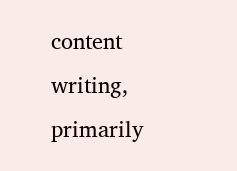content writing, primarily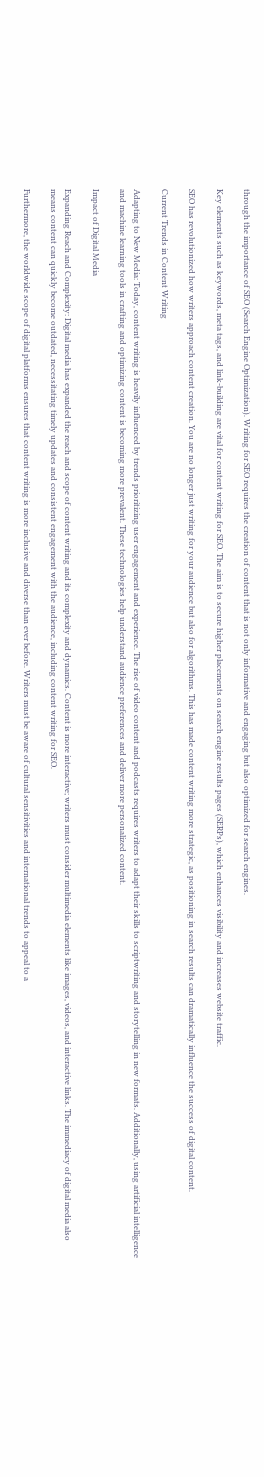through the importance of SEO (Search Engine Optimization). Writing for SEO requires the creation of content that is not only informative and engaging but also optimized for search engines.

Key elements such as keywords, meta tags, and link-building are vital for content writing for SEO. The aim is to secure higher placements on search engine results pages (SERPs), which enhances visibility and increases website traffic.

SEO has revolutionized how writers approach content creation. You are no longer just writing for your audience but also for algorithms. This has made content writing more strategic, as positioning in search results can dramatically influence the success of digital content.

Current Trends in Content Writing

Adapting to New Media: Today, content writing is heavily influenced by trends prioritizing user engagement and experience. The rise of video content and podcasts requires writers to adapt their skills to scriptwriting and storytelling in new formats. Additionally, using artificial intelligence and machine learning tools in crafting and optimizing content is becoming more prevalent. These technologies help understand audience preferences and deliver more personalized content.

Impact of Digital Media

Expanding Reach and Complexity: Digital media has expanded the reach and scope of content writing and its complexity and dynamics. Content is more interactive; writers must consider multimedia elements like images, videos, and interactive links. The immediacy of digital media also means content can quickly become outdated, necessitating timely updates and consistent engagement with the audience, including content writing for SEO.

Furthermore, the worldwide scope of digital platforms ensures that content writing is more inclusive and diverse than ever before. Writers must be aware of cultural sensitivities and international trends to appeal to a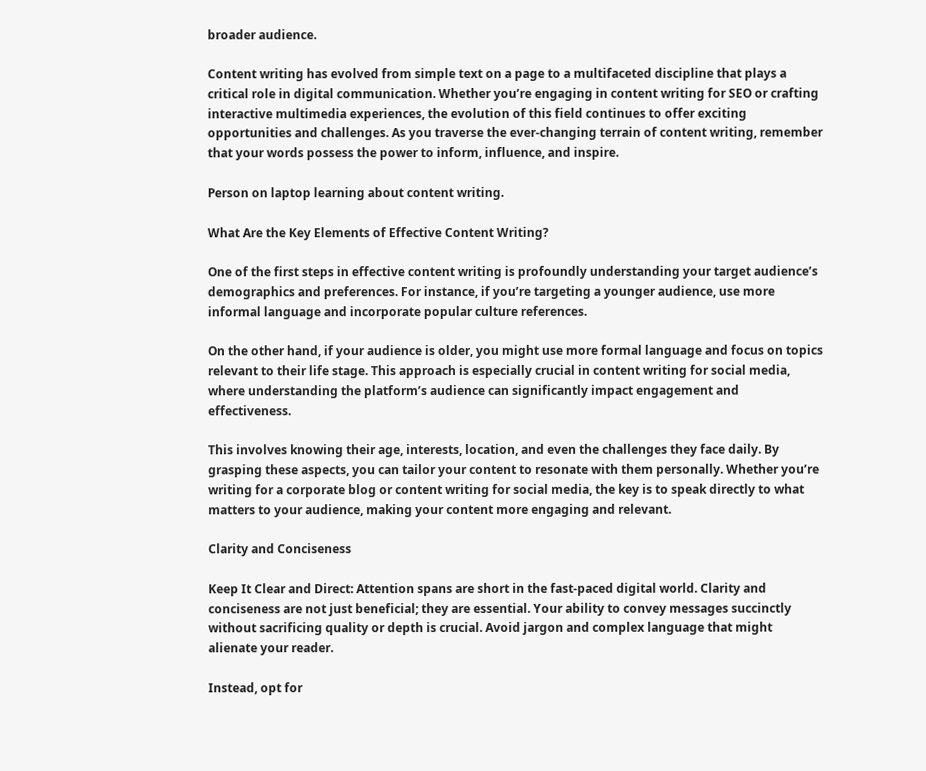broader audience.

Content writing has evolved from simple text on a page to a multifaceted discipline that plays a critical role in digital communication. Whether you’re engaging in content writing for SEO or crafting interactive multimedia experiences, the evolution of this field continues to offer exciting opportunities and challenges. As you traverse the ever-changing terrain of content writing, remember that your words possess the power to inform, influence, and inspire.

Person on laptop learning about content writing.

What Are the Key Elements of Effective Content Writing?

One of the first steps in effective content writing is profoundly understanding your target audience’s demographics and preferences. For instance, if you’re targeting a younger audience, use more informal language and incorporate popular culture references.

On the other hand, if your audience is older, you might use more formal language and focus on topics relevant to their life stage. This approach is especially crucial in content writing for social media, where understanding the platform’s audience can significantly impact engagement and effectiveness.

This involves knowing their age, interests, location, and even the challenges they face daily. By grasping these aspects, you can tailor your content to resonate with them personally. Whether you’re writing for a corporate blog or content writing for social media, the key is to speak directly to what matters to your audience, making your content more engaging and relevant.

Clarity and Conciseness

Keep It Clear and Direct: Attention spans are short in the fast-paced digital world. Clarity and conciseness are not just beneficial; they are essential. Your ability to convey messages succinctly without sacrificing quality or depth is crucial. Avoid jargon and complex language that might alienate your reader.

Instead, opt for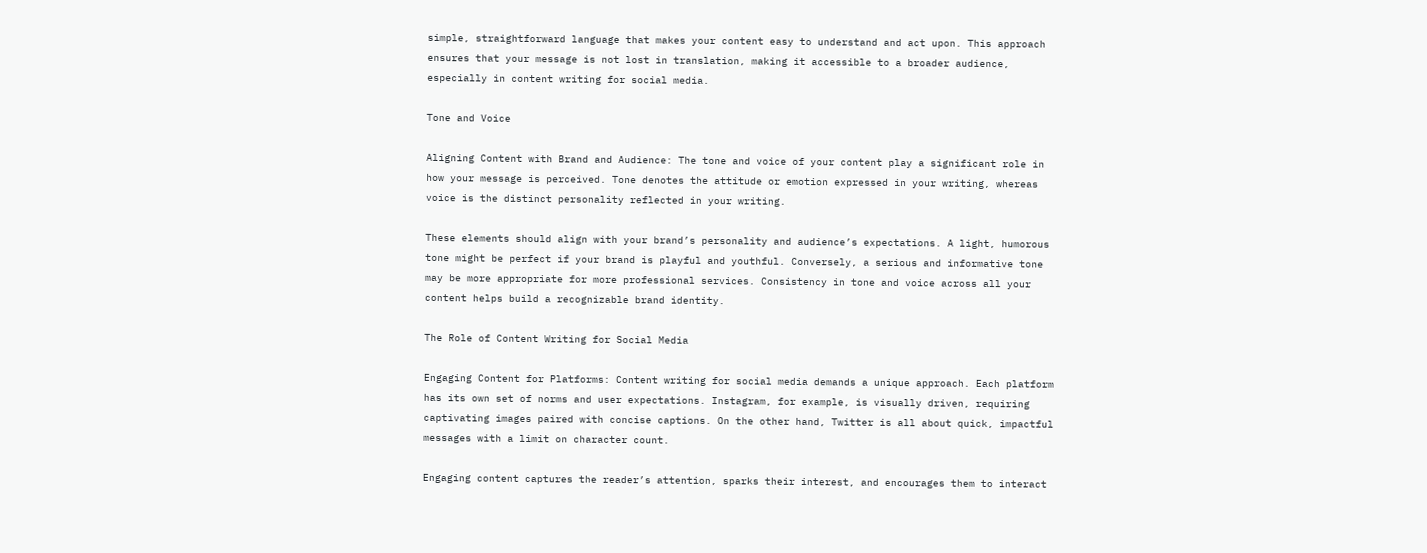simple, straightforward language that makes your content easy to understand and act upon. This approach ensures that your message is not lost in translation, making it accessible to a broader audience, especially in content writing for social media.

Tone and Voice

Aligning Content with Brand and Audience: The tone and voice of your content play a significant role in how your message is perceived. Tone denotes the attitude or emotion expressed in your writing, whereas voice is the distinct personality reflected in your writing.

These elements should align with your brand’s personality and audience’s expectations. A light, humorous tone might be perfect if your brand is playful and youthful. Conversely, a serious and informative tone may be more appropriate for more professional services. Consistency in tone and voice across all your content helps build a recognizable brand identity.

The Role of Content Writing for Social Media

Engaging Content for Platforms: Content writing for social media demands a unique approach. Each platform has its own set of norms and user expectations. Instagram, for example, is visually driven, requiring captivating images paired with concise captions. On the other hand, Twitter is all about quick, impactful messages with a limit on character count.

Engaging content captures the reader’s attention, sparks their interest, and encourages them to interact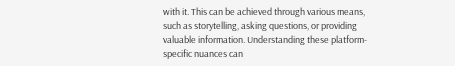with it. This can be achieved through various means, such as storytelling, asking questions, or providing valuable information. Understanding these platform-specific nuances can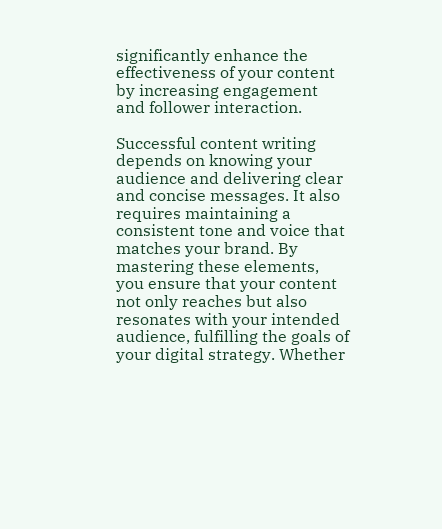significantly enhance the effectiveness of your content by increasing engagement and follower interaction.

Successful content writing depends on knowing your audience and delivering clear and concise messages. It also requires maintaining a consistent tone and voice that matches your brand. By mastering these elements, you ensure that your content not only reaches but also resonates with your intended audience, fulfilling the goals of your digital strategy. Whether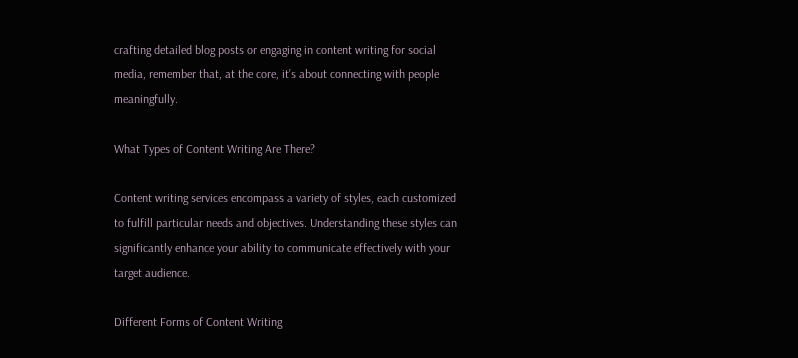crafting detailed blog posts or engaging in content writing for social media, remember that, at the core, it’s about connecting with people meaningfully.

What Types of Content Writing Are There?

Content writing services encompass a variety of styles, each customized to fulfill particular needs and objectives. Understanding these styles can significantly enhance your ability to communicate effectively with your target audience.

Different Forms of Content Writing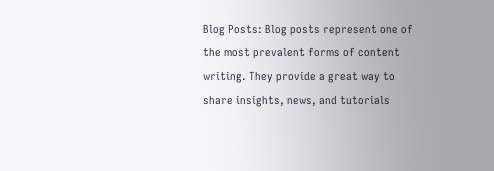Blog Posts: Blog posts represent one of the most prevalent forms of content writing. They provide a great way to share insights, news, and tutorials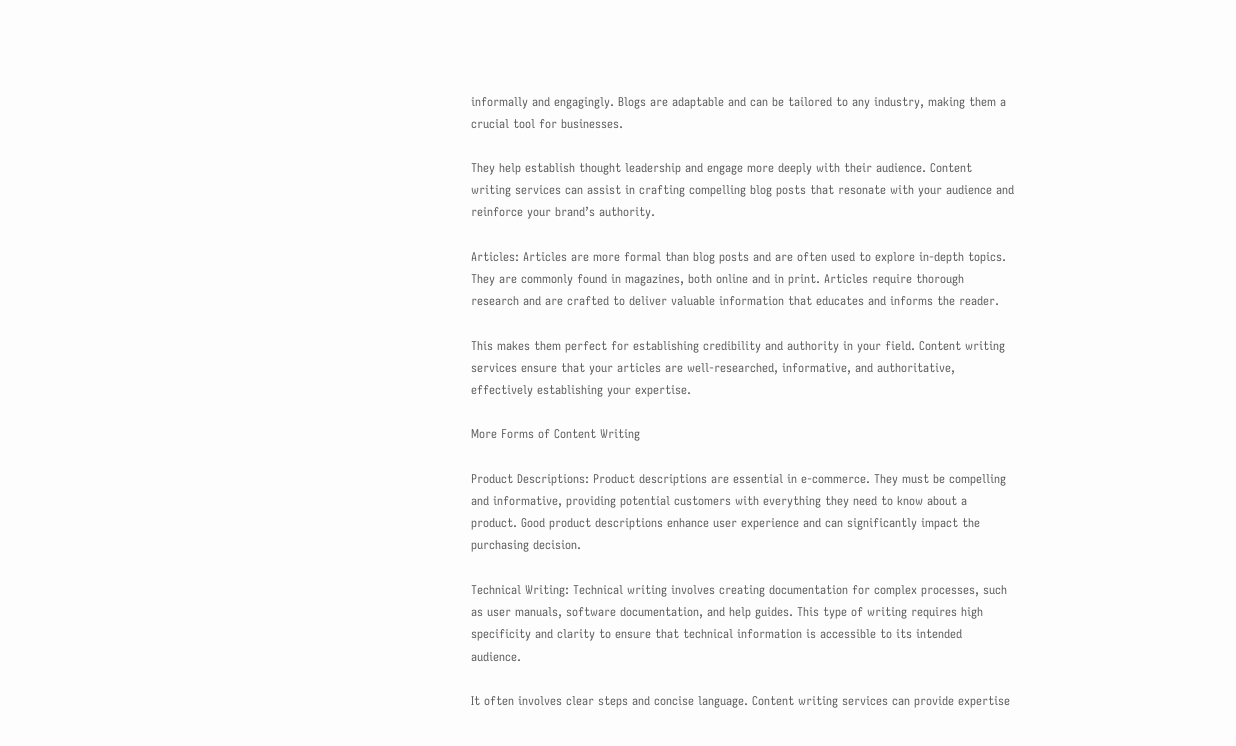informally and engagingly. Blogs are adaptable and can be tailored to any industry, making them a crucial tool for businesses.

They help establish thought leadership and engage more deeply with their audience. Content writing services can assist in crafting compelling blog posts that resonate with your audience and reinforce your brand’s authority.

Articles: Articles are more formal than blog posts and are often used to explore in-depth topics. They are commonly found in magazines, both online and in print. Articles require thorough research and are crafted to deliver valuable information that educates and informs the reader.

This makes them perfect for establishing credibility and authority in your field. Content writing services ensure that your articles are well-researched, informative, and authoritative, effectively establishing your expertise.

More Forms of Content Writing

Product Descriptions: Product descriptions are essential in e-commerce. They must be compelling and informative, providing potential customers with everything they need to know about a product. Good product descriptions enhance user experience and can significantly impact the purchasing decision.

Technical Writing: Technical writing involves creating documentation for complex processes, such as user manuals, software documentation, and help guides. This type of writing requires high specificity and clarity to ensure that technical information is accessible to its intended audience.

It often involves clear steps and concise language. Content writing services can provide expertise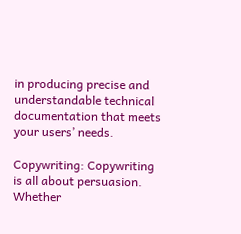in producing precise and understandable technical documentation that meets your users’ needs.

Copywriting: Copywriting is all about persuasion. Whether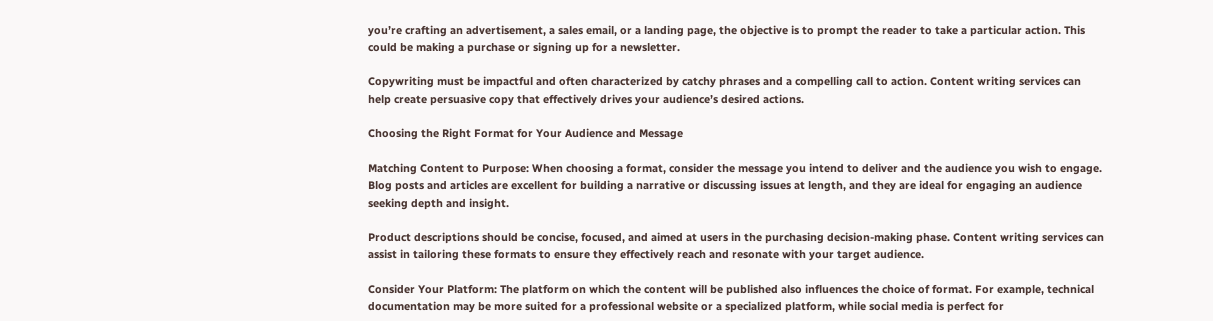you’re crafting an advertisement, a sales email, or a landing page, the objective is to prompt the reader to take a particular action. This could be making a purchase or signing up for a newsletter.

Copywriting must be impactful and often characterized by catchy phrases and a compelling call to action. Content writing services can help create persuasive copy that effectively drives your audience’s desired actions.

Choosing the Right Format for Your Audience and Message

Matching Content to Purpose: When choosing a format, consider the message you intend to deliver and the audience you wish to engage. Blog posts and articles are excellent for building a narrative or discussing issues at length, and they are ideal for engaging an audience seeking depth and insight.

Product descriptions should be concise, focused, and aimed at users in the purchasing decision-making phase. Content writing services can assist in tailoring these formats to ensure they effectively reach and resonate with your target audience.

Consider Your Platform: The platform on which the content will be published also influences the choice of format. For example, technical documentation may be more suited for a professional website or a specialized platform, while social media is perfect for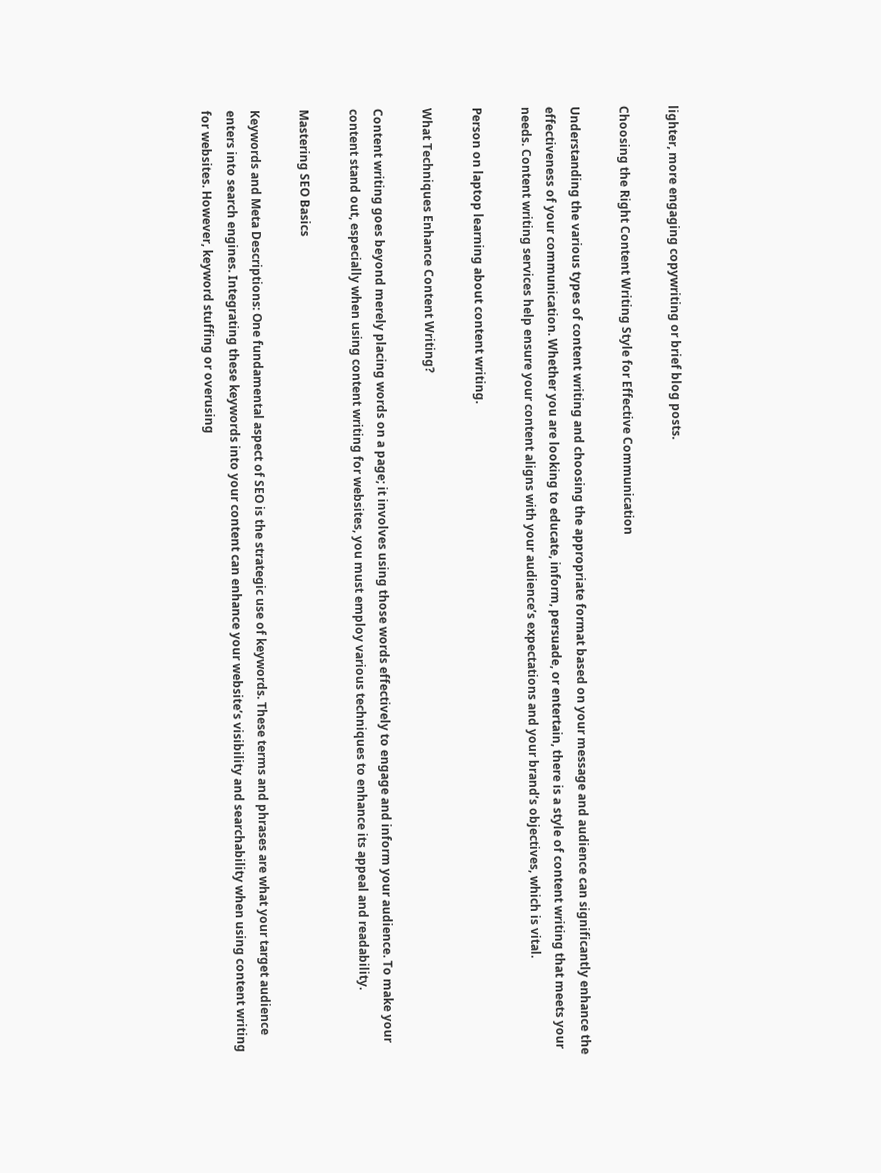lighter, more engaging copywriting or brief blog posts.

Choosing the Right Content Writing Style for Effective Communication

Understanding the various types of content writing and choosing the appropriate format based on your message and audience can significantly enhance the effectiveness of your communication. Whether you are looking to educate, inform, persuade, or entertain, there is a style of content writing that meets your needs. Content writing services help ensure your content aligns with your audience’s expectations and your brand’s objectives, which is vital.

Person on laptop learning about content writing.

What Techniques Enhance Content Writing?

Content writing goes beyond merely placing words on a page; it involves using those words effectively to engage and inform your audience. To make your content stand out, especially when using content writing for websites, you must employ various techniques to enhance its appeal and readability.

Mastering SEO Basics

Keywords and Meta Descriptions: One fundamental aspect of SEO is the strategic use of keywords. These terms and phrases are what your target audience enters into search engines. Integrating these keywords into your content can enhance your website’s visibility and searchability when using content writing for websites. However, keyword stuffing or overusing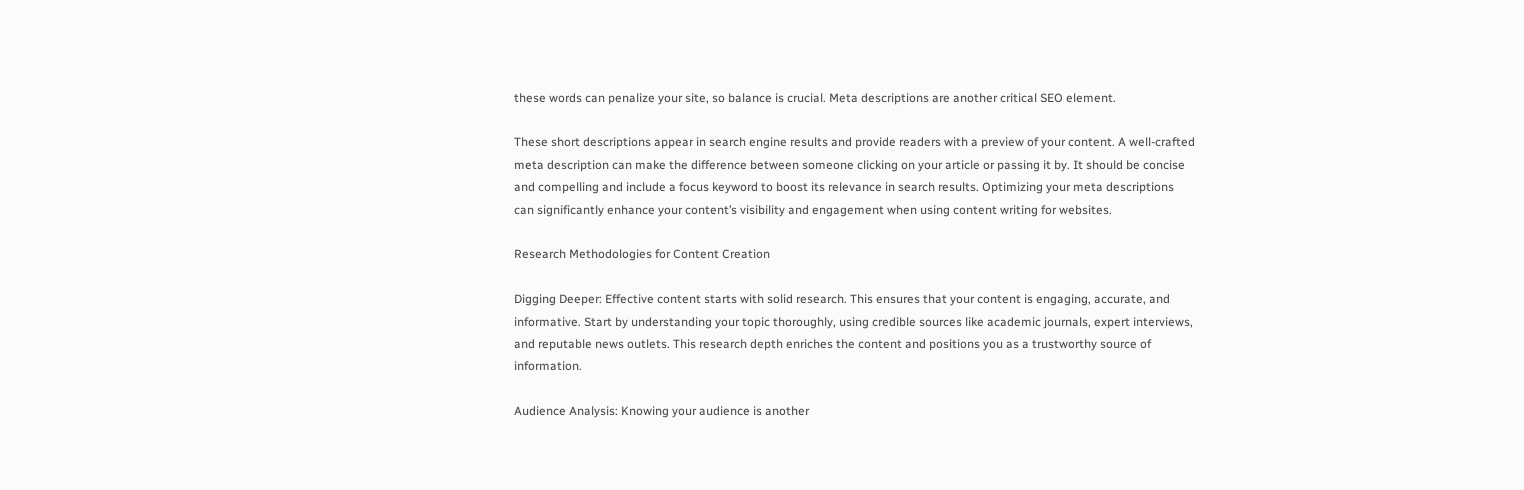these words can penalize your site, so balance is crucial. Meta descriptions are another critical SEO element.

These short descriptions appear in search engine results and provide readers with a preview of your content. A well-crafted meta description can make the difference between someone clicking on your article or passing it by. It should be concise and compelling and include a focus keyword to boost its relevance in search results. Optimizing your meta descriptions can significantly enhance your content’s visibility and engagement when using content writing for websites.

Research Methodologies for Content Creation

Digging Deeper: Effective content starts with solid research. This ensures that your content is engaging, accurate, and informative. Start by understanding your topic thoroughly, using credible sources like academic journals, expert interviews, and reputable news outlets. This research depth enriches the content and positions you as a trustworthy source of information.

Audience Analysis: Knowing your audience is another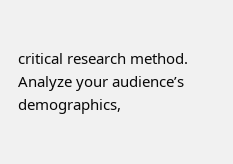critical research method. Analyze your audience’s demographics,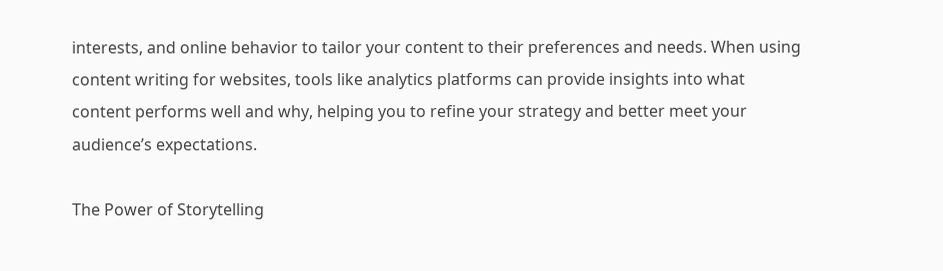interests, and online behavior to tailor your content to their preferences and needs. When using content writing for websites, tools like analytics platforms can provide insights into what content performs well and why, helping you to refine your strategy and better meet your audience’s expectations.

The Power of Storytelling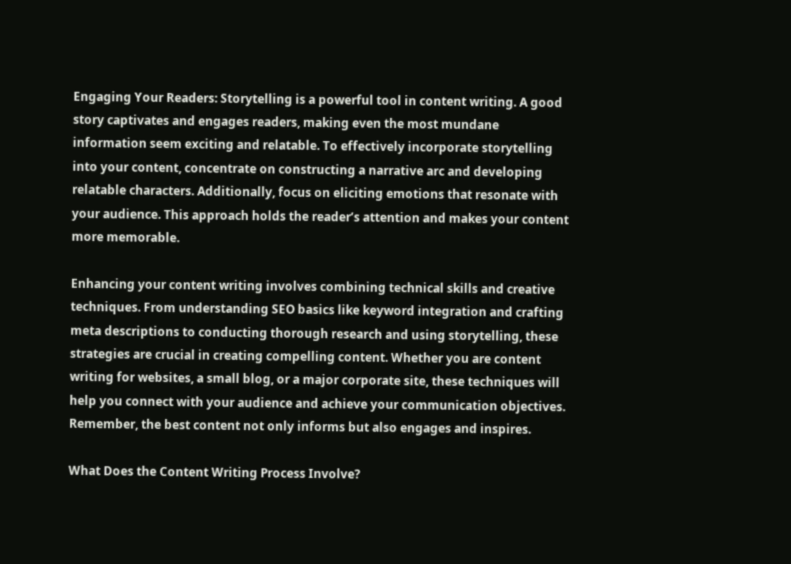Engaging Your Readers: Storytelling is a powerful tool in content writing. A good story captivates and engages readers, making even the most mundane information seem exciting and relatable. To effectively incorporate storytelling into your content, concentrate on constructing a narrative arc and developing relatable characters. Additionally, focus on eliciting emotions that resonate with your audience. This approach holds the reader’s attention and makes your content more memorable.

Enhancing your content writing involves combining technical skills and creative techniques. From understanding SEO basics like keyword integration and crafting meta descriptions to conducting thorough research and using storytelling, these strategies are crucial in creating compelling content. Whether you are content writing for websites, a small blog, or a major corporate site, these techniques will help you connect with your audience and achieve your communication objectives. Remember, the best content not only informs but also engages and inspires.

What Does the Content Writing Process Involve?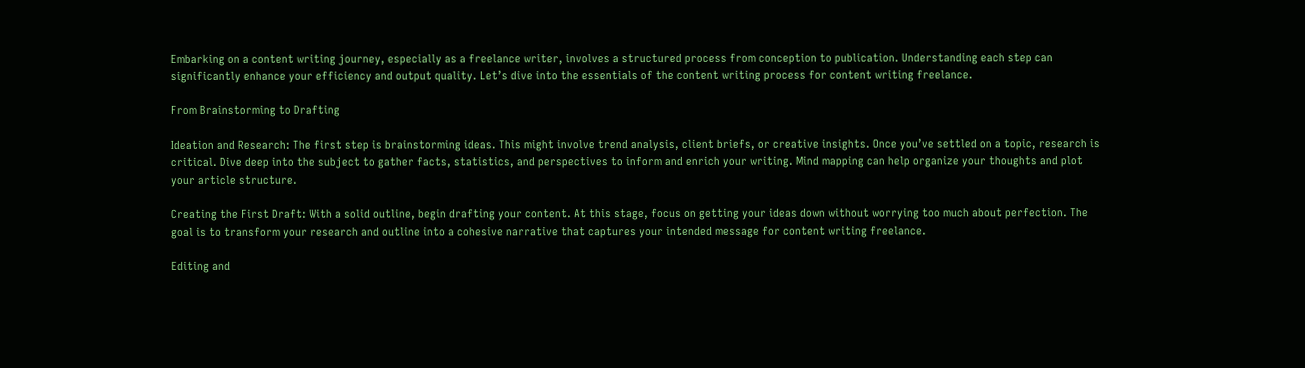Embarking on a content writing journey, especially as a freelance writer, involves a structured process from conception to publication. Understanding each step can significantly enhance your efficiency and output quality. Let’s dive into the essentials of the content writing process for content writing freelance.

From Brainstorming to Drafting

Ideation and Research: The first step is brainstorming ideas. This might involve trend analysis, client briefs, or creative insights. Once you’ve settled on a topic, research is critical. Dive deep into the subject to gather facts, statistics, and perspectives to inform and enrich your writing. Mind mapping can help organize your thoughts and plot your article structure.

Creating the First Draft: With a solid outline, begin drafting your content. At this stage, focus on getting your ideas down without worrying too much about perfection. The goal is to transform your research and outline into a cohesive narrative that captures your intended message for content writing freelance.

Editing and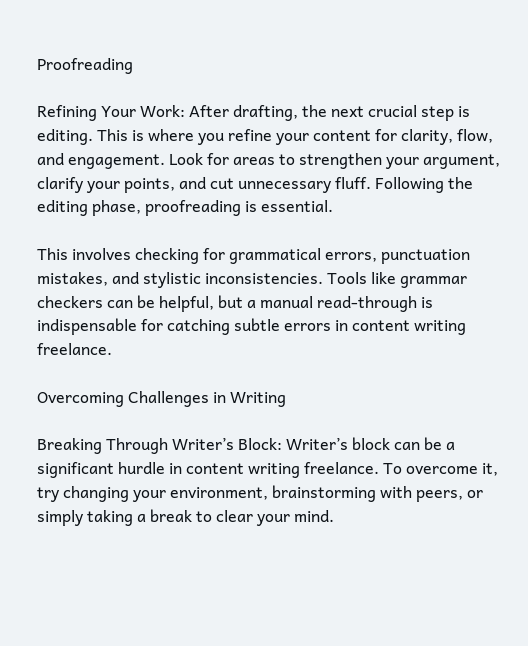Proofreading

Refining Your Work: After drafting, the next crucial step is editing. This is where you refine your content for clarity, flow, and engagement. Look for areas to strengthen your argument, clarify your points, and cut unnecessary fluff. Following the editing phase, proofreading is essential.

This involves checking for grammatical errors, punctuation mistakes, and stylistic inconsistencies. Tools like grammar checkers can be helpful, but a manual read-through is indispensable for catching subtle errors in content writing freelance.

Overcoming Challenges in Writing

Breaking Through Writer’s Block: Writer’s block can be a significant hurdle in content writing freelance. To overcome it, try changing your environment, brainstorming with peers, or simply taking a break to clear your mind.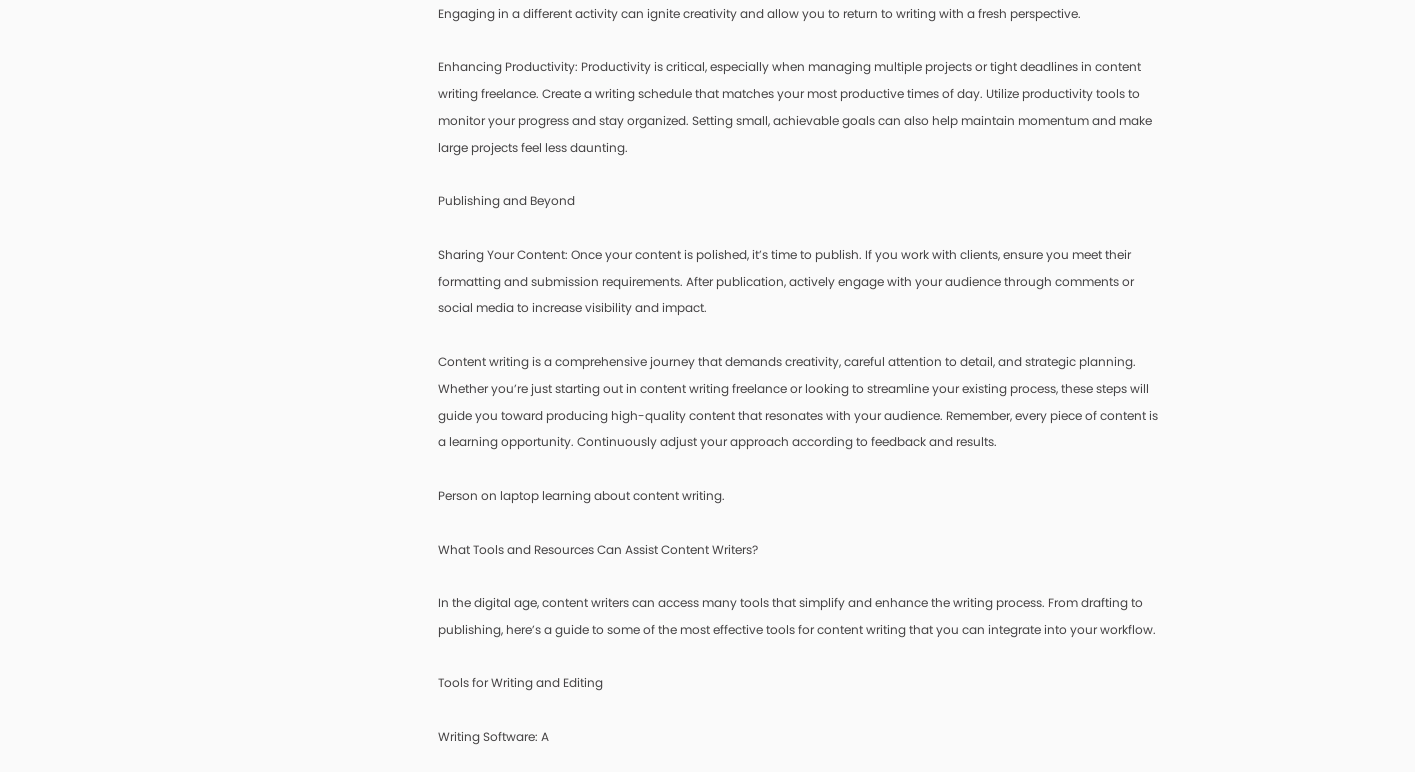Engaging in a different activity can ignite creativity and allow you to return to writing with a fresh perspective.

Enhancing Productivity: Productivity is critical, especially when managing multiple projects or tight deadlines in content writing freelance. Create a writing schedule that matches your most productive times of day. Utilize productivity tools to monitor your progress and stay organized. Setting small, achievable goals can also help maintain momentum and make large projects feel less daunting.

Publishing and Beyond

Sharing Your Content: Once your content is polished, it’s time to publish. If you work with clients, ensure you meet their formatting and submission requirements. After publication, actively engage with your audience through comments or social media to increase visibility and impact.

Content writing is a comprehensive journey that demands creativity, careful attention to detail, and strategic planning. Whether you’re just starting out in content writing freelance or looking to streamline your existing process, these steps will guide you toward producing high-quality content that resonates with your audience. Remember, every piece of content is a learning opportunity. Continuously adjust your approach according to feedback and results.

Person on laptop learning about content writing.

What Tools and Resources Can Assist Content Writers?

In the digital age, content writers can access many tools that simplify and enhance the writing process. From drafting to publishing, here’s a guide to some of the most effective tools for content writing that you can integrate into your workflow.

Tools for Writing and Editing

Writing Software: A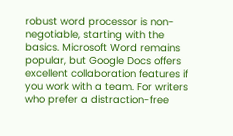robust word processor is non-negotiable, starting with the basics. Microsoft Word remains popular, but Google Docs offers excellent collaboration features if you work with a team. For writers who prefer a distraction-free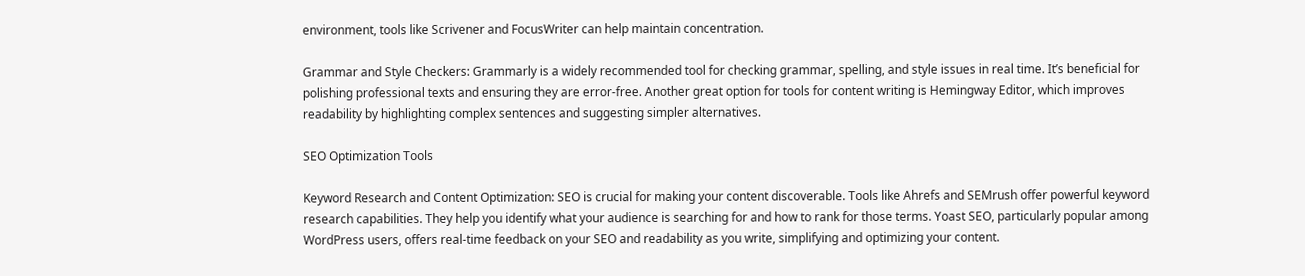environment, tools like Scrivener and FocusWriter can help maintain concentration.

Grammar and Style Checkers: Grammarly is a widely recommended tool for checking grammar, spelling, and style issues in real time. It’s beneficial for polishing professional texts and ensuring they are error-free. Another great option for tools for content writing is Hemingway Editor, which improves readability by highlighting complex sentences and suggesting simpler alternatives.

SEO Optimization Tools

Keyword Research and Content Optimization: SEO is crucial for making your content discoverable. Tools like Ahrefs and SEMrush offer powerful keyword research capabilities. They help you identify what your audience is searching for and how to rank for those terms. Yoast SEO, particularly popular among WordPress users, offers real-time feedback on your SEO and readability as you write, simplifying and optimizing your content.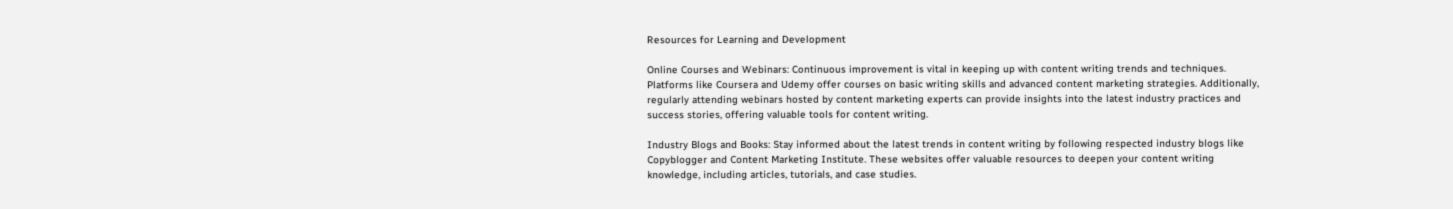Resources for Learning and Development

Online Courses and Webinars: Continuous improvement is vital in keeping up with content writing trends and techniques. Platforms like Coursera and Udemy offer courses on basic writing skills and advanced content marketing strategies. Additionally, regularly attending webinars hosted by content marketing experts can provide insights into the latest industry practices and success stories, offering valuable tools for content writing.

Industry Blogs and Books: Stay informed about the latest trends in content writing by following respected industry blogs like Copyblogger and Content Marketing Institute. These websites offer valuable resources to deepen your content writing knowledge, including articles, tutorials, and case studies.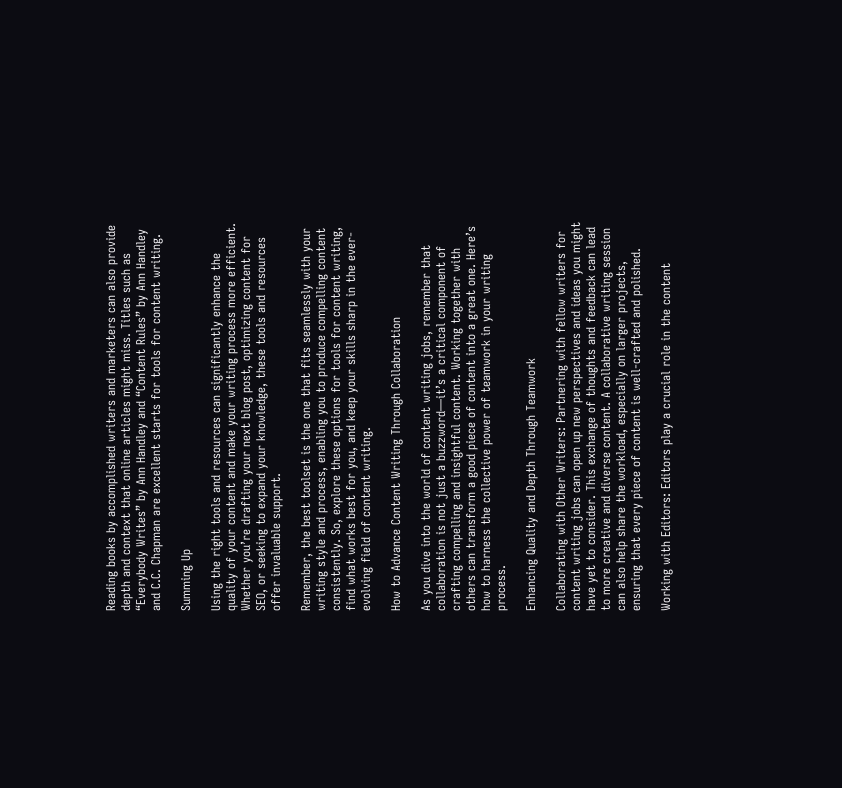Reading books by accomplished writers and marketers can also provide depth and context that online articles might miss. Titles such as “Everybody Writes” by Ann Handley and “Content Rules” by Ann Handley and C.C. Chapman are excellent starts for tools for content writing.

Summing Up

Using the right tools and resources can significantly enhance the quality of your content and make your writing process more efficient. Whether you’re drafting your next blog post, optimizing content for SEO, or seeking to expand your knowledge, these tools and resources offer invaluable support.

Remember, the best toolset is the one that fits seamlessly with your writing style and process, enabling you to produce compelling content consistently. So, explore these options for tools for content writing, find what works best for you, and keep your skills sharp in the ever-evolving field of content writing.

How to Advance Content Writing Through Collaboration

As you dive into the world of content writing jobs, remember that collaboration is not just a buzzword—it’s a critical component of crafting compelling and insightful content. Working together with others can transform a good piece of content into a great one. Here’s how to harness the collective power of teamwork in your writing process.

Enhancing Quality and Depth Through Teamwork

Collaborating with Other Writers: Partnering with fellow writers for content writing jobs can open up new perspectives and ideas you might have yet to consider. This exchange of thoughts and feedback can lead to more creative and diverse content. A collaborative writing session can also help share the workload, especially on larger projects, ensuring that every piece of content is well-crafted and polished.

Working with Editors: Editors play a crucial role in the content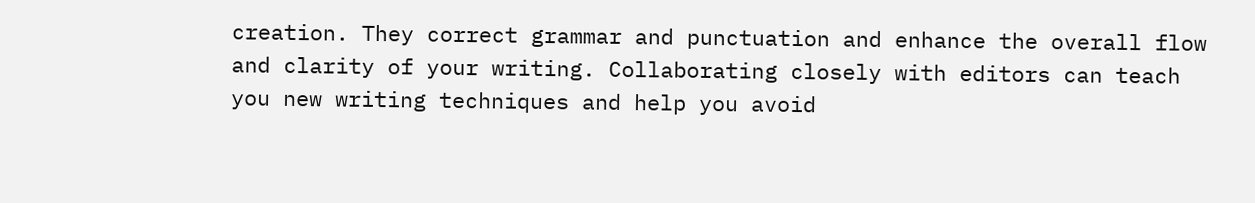creation. They correct grammar and punctuation and enhance the overall flow and clarity of your writing. Collaborating closely with editors can teach you new writing techniques and help you avoid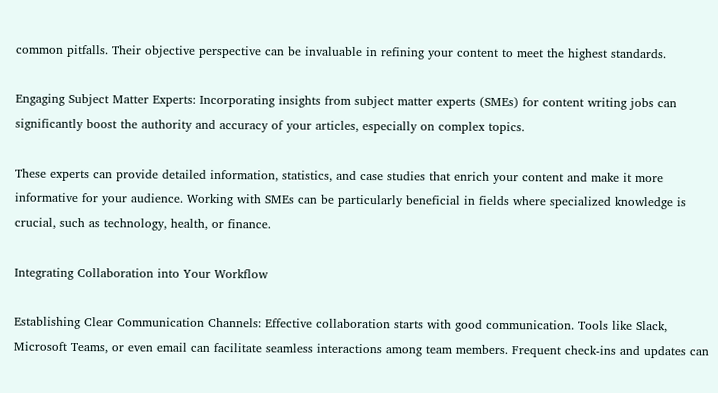common pitfalls. Their objective perspective can be invaluable in refining your content to meet the highest standards.

Engaging Subject Matter Experts: Incorporating insights from subject matter experts (SMEs) for content writing jobs can significantly boost the authority and accuracy of your articles, especially on complex topics.

These experts can provide detailed information, statistics, and case studies that enrich your content and make it more informative for your audience. Working with SMEs can be particularly beneficial in fields where specialized knowledge is crucial, such as technology, health, or finance.

Integrating Collaboration into Your Workflow

Establishing Clear Communication Channels: Effective collaboration starts with good communication. Tools like Slack, Microsoft Teams, or even email can facilitate seamless interactions among team members. Frequent check-ins and updates can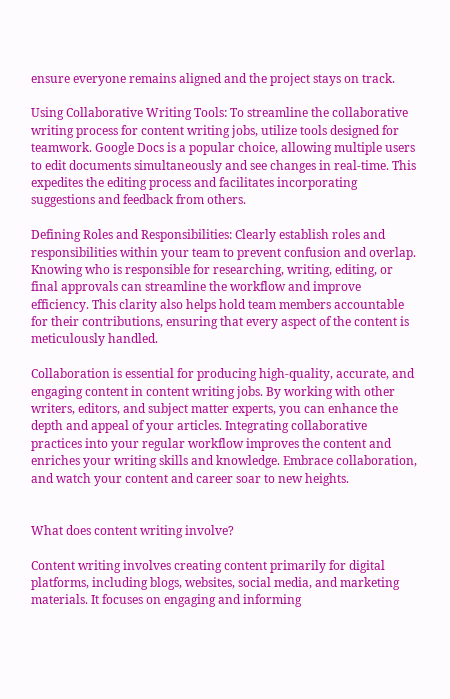ensure everyone remains aligned and the project stays on track.

Using Collaborative Writing Tools: To streamline the collaborative writing process for content writing jobs, utilize tools designed for teamwork. Google Docs is a popular choice, allowing multiple users to edit documents simultaneously and see changes in real-time. This expedites the editing process and facilitates incorporating suggestions and feedback from others.

Defining Roles and Responsibilities: Clearly establish roles and responsibilities within your team to prevent confusion and overlap. Knowing who is responsible for researching, writing, editing, or final approvals can streamline the workflow and improve efficiency. This clarity also helps hold team members accountable for their contributions, ensuring that every aspect of the content is meticulously handled.

Collaboration is essential for producing high-quality, accurate, and engaging content in content writing jobs. By working with other writers, editors, and subject matter experts, you can enhance the depth and appeal of your articles. Integrating collaborative practices into your regular workflow improves the content and enriches your writing skills and knowledge. Embrace collaboration, and watch your content and career soar to new heights.


What does content writing involve?

Content writing involves creating content primarily for digital platforms, including blogs, websites, social media, and marketing materials. It focuses on engaging and informing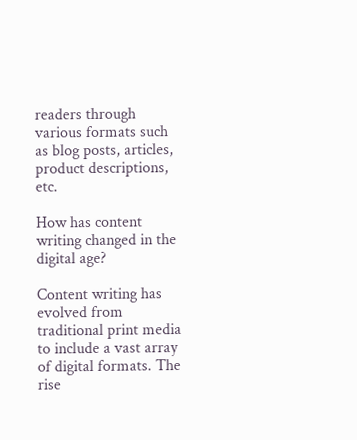readers through various formats such as blog posts, articles, product descriptions, etc.

How has content writing changed in the digital age?

Content writing has evolved from traditional print media to include a vast array of digital formats. The rise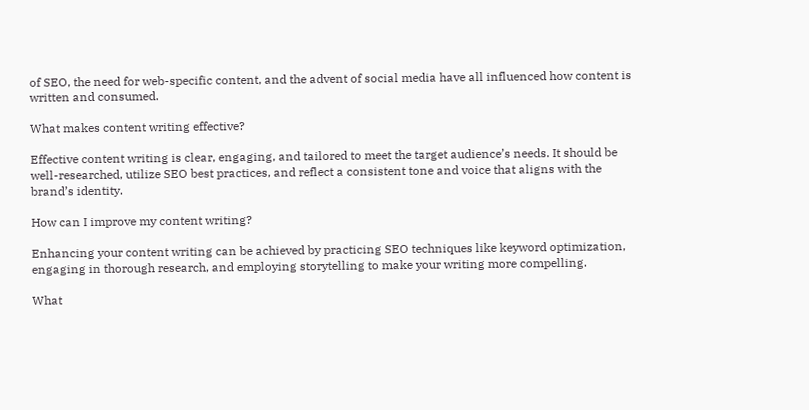of SEO, the need for web-specific content, and the advent of social media have all influenced how content is written and consumed.

What makes content writing effective?

Effective content writing is clear, engaging, and tailored to meet the target audience’s needs. It should be well-researched, utilize SEO best practices, and reflect a consistent tone and voice that aligns with the brand’s identity.

How can I improve my content writing?

Enhancing your content writing can be achieved by practicing SEO techniques like keyword optimization, engaging in thorough research, and employing storytelling to make your writing more compelling.

What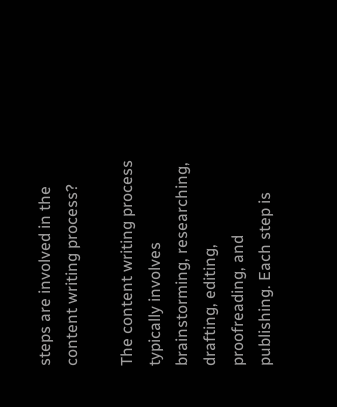steps are involved in the content writing process?

The content writing process typically involves brainstorming, researching, drafting, editing, proofreading, and publishing. Each step is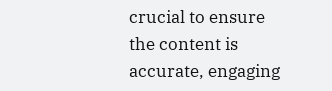crucial to ensure the content is accurate, engaging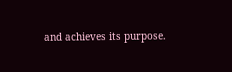and achieves its purpose.